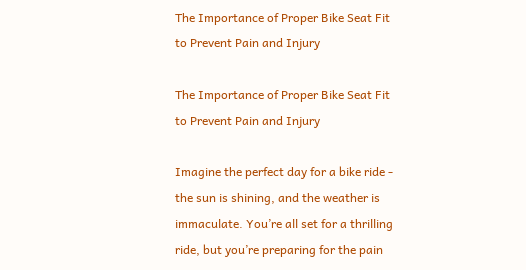The Importance of Proper Bike Seat Fit to Prevent Pain and Injury

The Importance of Proper Bike Seat Fit to Prevent Pain and Injury

Imagine the perfect day for a bike ride - the sun is shining, and the weather is immaculate. You’re all set for a thrilling ride, but you’re preparing for the pain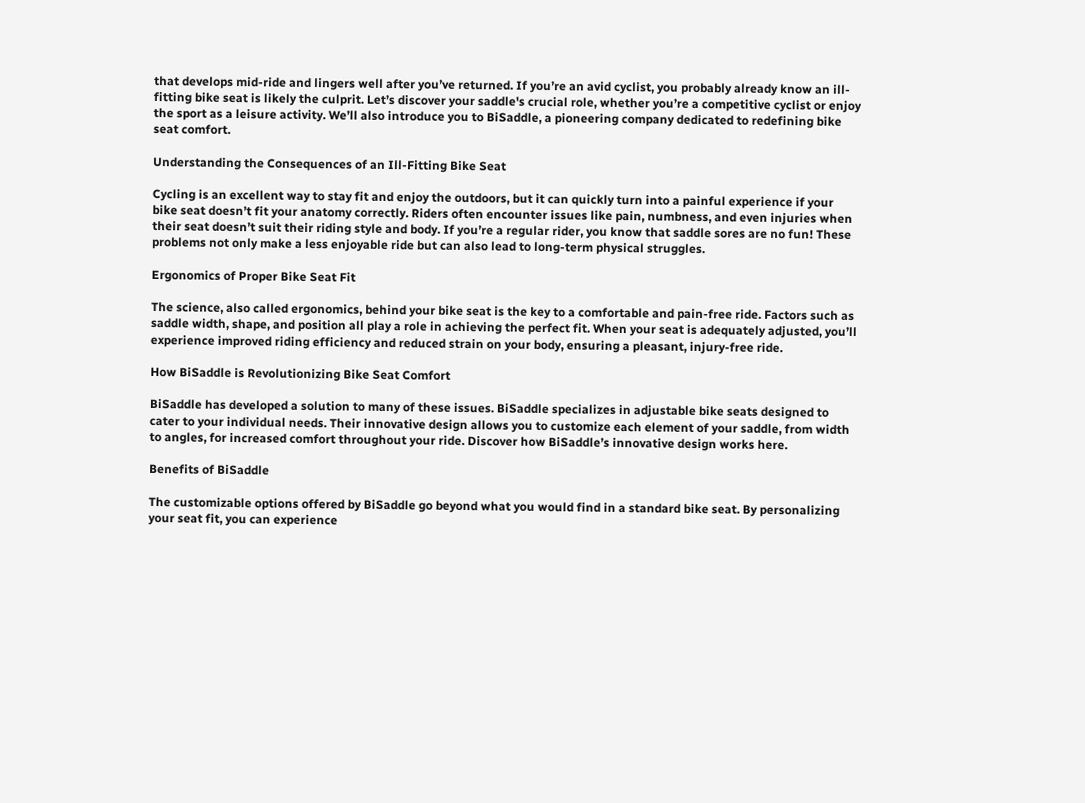that develops mid-ride and lingers well after you’ve returned. If you’re an avid cyclist, you probably already know an ill-fitting bike seat is likely the culprit. Let’s discover your saddle's crucial role, whether you’re a competitive cyclist or enjoy the sport as a leisure activity. We’ll also introduce you to BiSaddle, a pioneering company dedicated to redefining bike seat comfort.

Understanding the Consequences of an Ill-Fitting Bike Seat

Cycling is an excellent way to stay fit and enjoy the outdoors, but it can quickly turn into a painful experience if your bike seat doesn’t fit your anatomy correctly. Riders often encounter issues like pain, numbness, and even injuries when their seat doesn’t suit their riding style and body. If you’re a regular rider, you know that saddle sores are no fun! These problems not only make a less enjoyable ride but can also lead to long-term physical struggles.

Ergonomics of Proper Bike Seat Fit

The science, also called ergonomics, behind your bike seat is the key to a comfortable and pain-free ride. Factors such as saddle width, shape, and position all play a role in achieving the perfect fit. When your seat is adequately adjusted, you’ll experience improved riding efficiency and reduced strain on your body, ensuring a pleasant, injury-free ride.

How BiSaddle is Revolutionizing Bike Seat Comfort

BiSaddle has developed a solution to many of these issues. BiSaddle specializes in adjustable bike seats designed to cater to your individual needs. Their innovative design allows you to customize each element of your saddle, from width to angles, for increased comfort throughout your ride. Discover how BiSaddle’s innovative design works here.

Benefits of BiSaddle

The customizable options offered by BiSaddle go beyond what you would find in a standard bike seat. By personalizing your seat fit, you can experience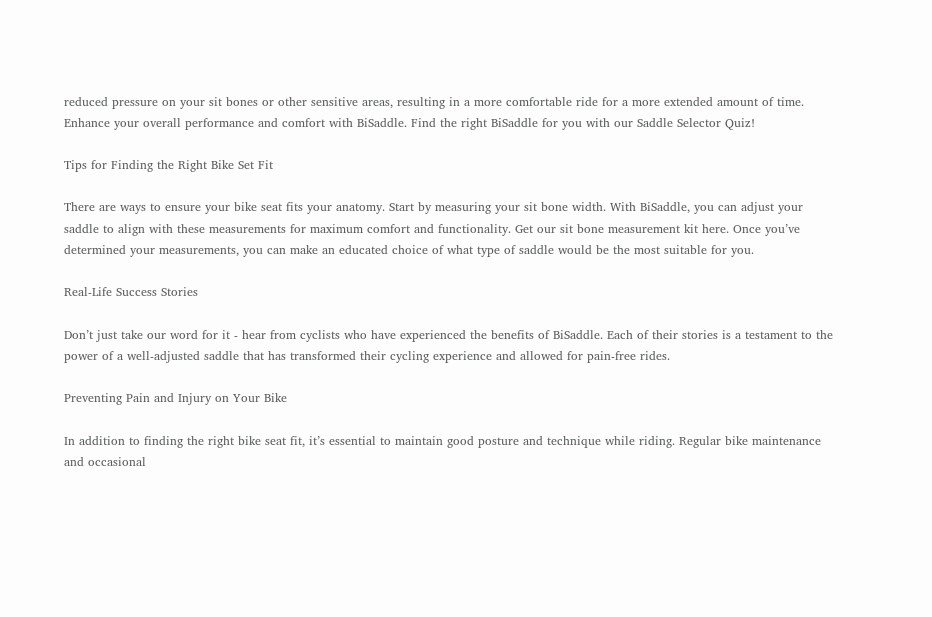reduced pressure on your sit bones or other sensitive areas, resulting in a more comfortable ride for a more extended amount of time. Enhance your overall performance and comfort with BiSaddle. Find the right BiSaddle for you with our Saddle Selector Quiz!

Tips for Finding the Right Bike Set Fit

There are ways to ensure your bike seat fits your anatomy. Start by measuring your sit bone width. With BiSaddle, you can adjust your saddle to align with these measurements for maximum comfort and functionality. Get our sit bone measurement kit here. Once you’ve determined your measurements, you can make an educated choice of what type of saddle would be the most suitable for you.

Real-Life Success Stories

Don’t just take our word for it - hear from cyclists who have experienced the benefits of BiSaddle. Each of their stories is a testament to the power of a well-adjusted saddle that has transformed their cycling experience and allowed for pain-free rides.

Preventing Pain and Injury on Your Bike

In addition to finding the right bike seat fit, it’s essential to maintain good posture and technique while riding. Regular bike maintenance and occasional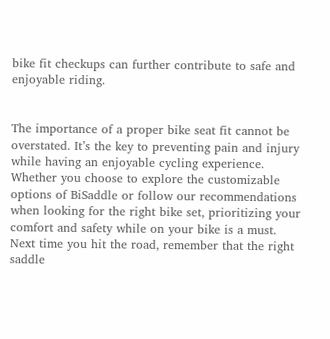bike fit checkups can further contribute to safe and enjoyable riding.


The importance of a proper bike seat fit cannot be overstated. It’s the key to preventing pain and injury while having an enjoyable cycling experience. Whether you choose to explore the customizable options of BiSaddle or follow our recommendations when looking for the right bike set, prioritizing your comfort and safety while on your bike is a must. Next time you hit the road, remember that the right saddle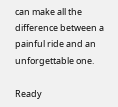can make all the difference between a painful ride and an unforgettable one.

Ready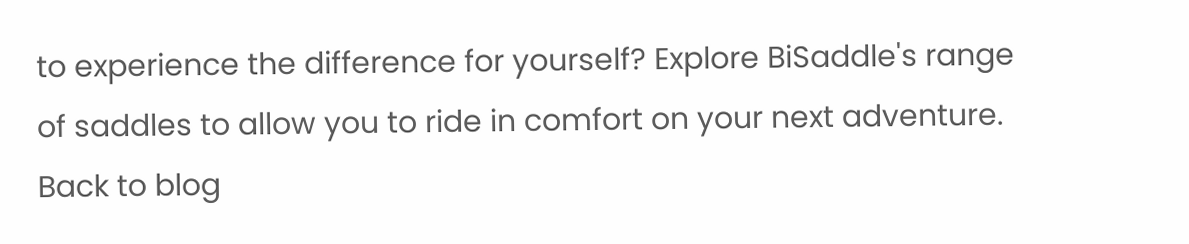to experience the difference for yourself? Explore BiSaddle's range of saddles to allow you to ride in comfort on your next adventure.
Back to blog